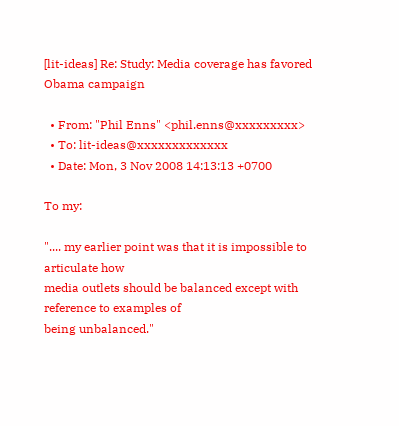[lit-ideas] Re: Study: Media coverage has favored Obama campaign

  • From: "Phil Enns" <phil.enns@xxxxxxxxx>
  • To: lit-ideas@xxxxxxxxxxxxx
  • Date: Mon, 3 Nov 2008 14:13:13 +0700

To my:

".... my earlier point was that it is impossible to articulate how
media outlets should be balanced except with reference to examples of
being unbalanced."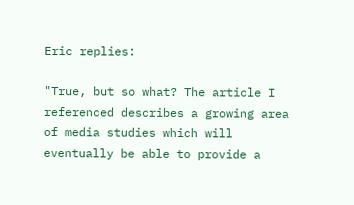Eric replies:

"True, but so what? The article I referenced describes a growing area
of media studies which will eventually be able to provide a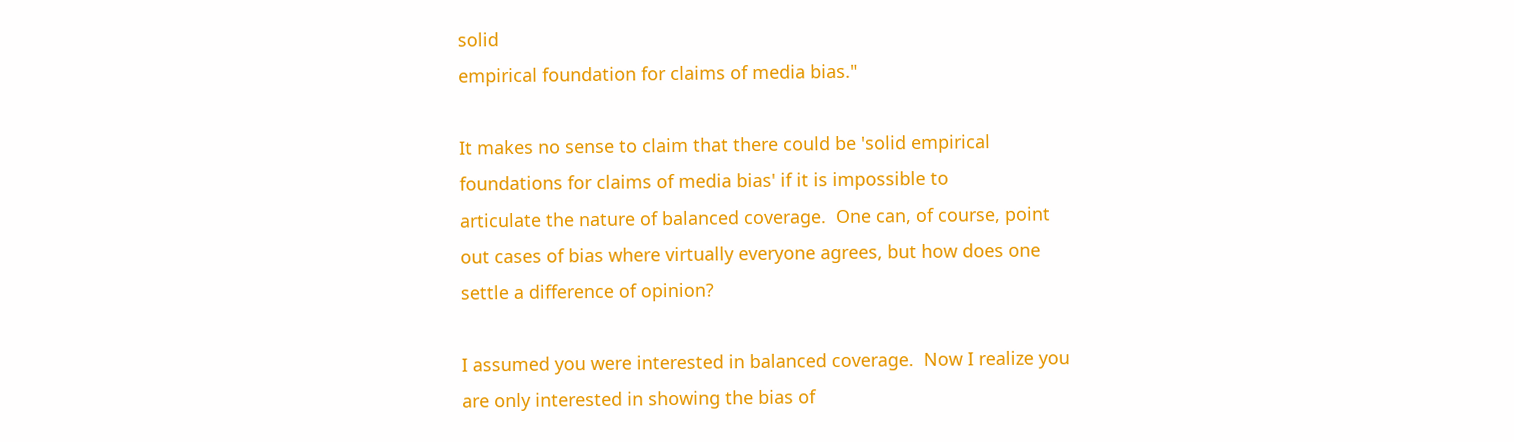solid
empirical foundation for claims of media bias."

It makes no sense to claim that there could be 'solid empirical
foundations for claims of media bias' if it is impossible to
articulate the nature of balanced coverage.  One can, of course, point
out cases of bias where virtually everyone agrees, but how does one
settle a difference of opinion?

I assumed you were interested in balanced coverage.  Now I realize you
are only interested in showing the bias of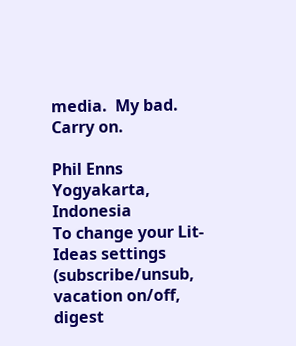media.  My bad.  Carry on.

Phil Enns
Yogyakarta, Indonesia
To change your Lit-Ideas settings (subscribe/unsub, vacation on/off,
digest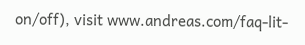on/off), visit www.andreas.com/faq-lit-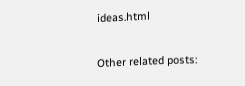ideas.html

Other related posts: